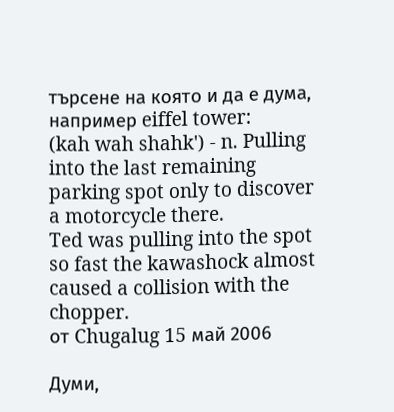търсене на която и да е дума, например eiffel tower:
(kah wah shahk') - n. Pulling into the last remaining parking spot only to discover a motorcycle there.
Ted was pulling into the spot so fast the kawashock almost caused a collision with the chopper.
от Chugalug 15 май 2006

Думи,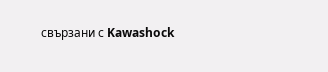свързани с Kawashock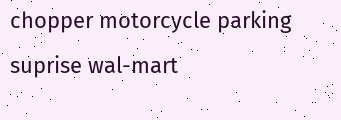chopper motorcycle parking suprise wal-mart